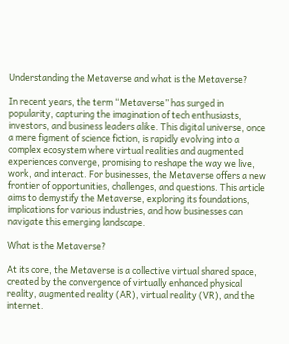Understanding the Metaverse and what is the Metaverse?

In recent years, the term “Metaverse” has surged in popularity, capturing the imagination of tech enthusiasts, investors, and business leaders alike. This digital universe, once a mere figment of science fiction, is rapidly evolving into a complex ecosystem where virtual realities and augmented experiences converge, promising to reshape the way we live, work, and interact. For businesses, the Metaverse offers a new frontier of opportunities, challenges, and questions. This article aims to demystify the Metaverse, exploring its foundations, implications for various industries, and how businesses can navigate this emerging landscape.

What is the Metaverse?

At its core, the Metaverse is a collective virtual shared space, created by the convergence of virtually enhanced physical reality, augmented reality (AR), virtual reality (VR), and the internet.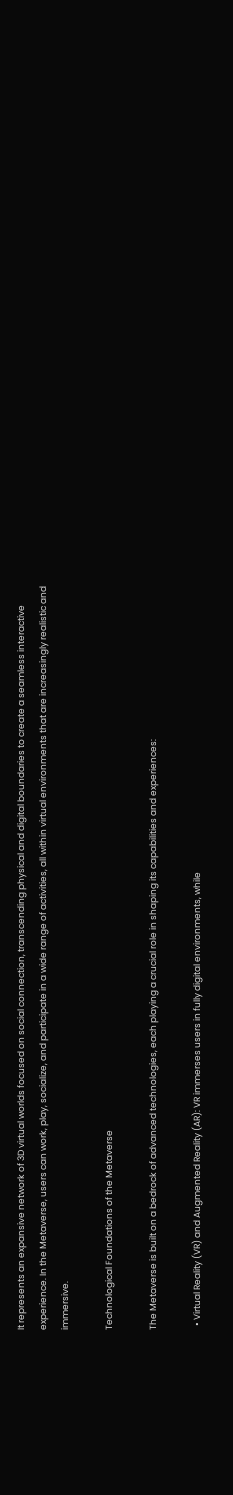It represents an expansive network of 3D virtual worlds focused on social connection, transcending physical and digital boundaries to create a seamless interactive experience. In the Metaverse, users can work, play, socialize, and participate in a wide range of activities, all within virtual environments that are increasingly realistic and immersive.

Technological Foundations of the Metaverse

The Metaverse is built on a bedrock of advanced technologies, each playing a crucial role in shaping its capabilities and experiences:

  • Virtual Reality (VR) and Augmented Reality (AR): VR immerses users in fully digital environments, while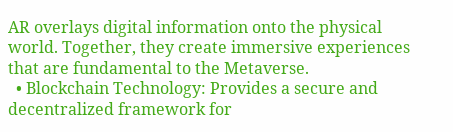AR overlays digital information onto the physical world. Together, they create immersive experiences that are fundamental to the Metaverse.
  • Blockchain Technology: Provides a secure and decentralized framework for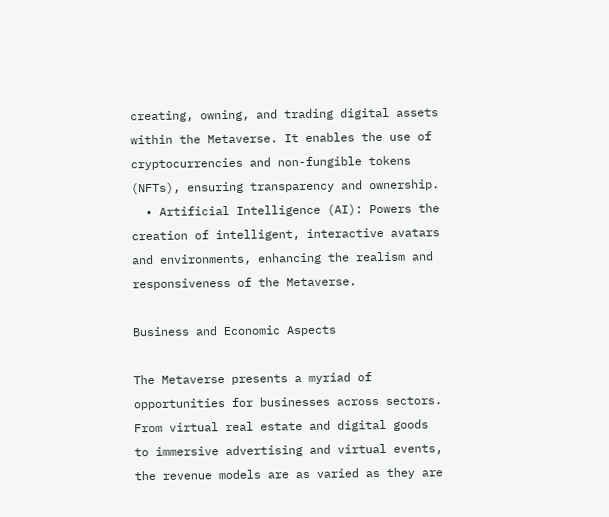creating, owning, and trading digital assets within the Metaverse. It enables the use of cryptocurrencies and non-fungible tokens (NFTs), ensuring transparency and ownership.
  • Artificial Intelligence (AI): Powers the creation of intelligent, interactive avatars and environments, enhancing the realism and responsiveness of the Metaverse.

Business and Economic Aspects

The Metaverse presents a myriad of opportunities for businesses across sectors. From virtual real estate and digital goods to immersive advertising and virtual events, the revenue models are as varied as they are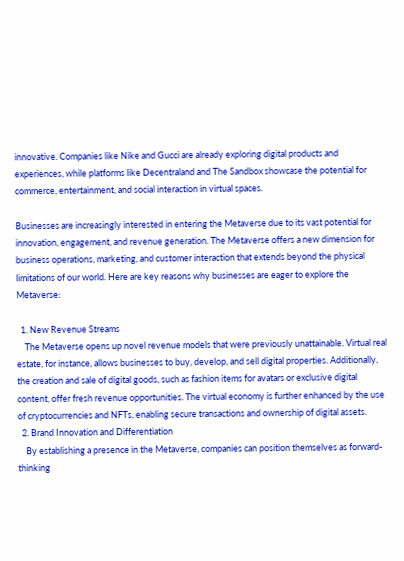innovative. Companies like Nike and Gucci are already exploring digital products and experiences, while platforms like Decentraland and The Sandbox showcase the potential for commerce, entertainment, and social interaction in virtual spaces.

Businesses are increasingly interested in entering the Metaverse due to its vast potential for innovation, engagement, and revenue generation. The Metaverse offers a new dimension for business operations, marketing, and customer interaction that extends beyond the physical limitations of our world. Here are key reasons why businesses are eager to explore the Metaverse:

  1. New Revenue Streams
    The Metaverse opens up novel revenue models that were previously unattainable. Virtual real estate, for instance, allows businesses to buy, develop, and sell digital properties. Additionally, the creation and sale of digital goods, such as fashion items for avatars or exclusive digital content, offer fresh revenue opportunities. The virtual economy is further enhanced by the use of cryptocurrencies and NFTs, enabling secure transactions and ownership of digital assets.
  2. Brand Innovation and Differentiation
    By establishing a presence in the Metaverse, companies can position themselves as forward-thinking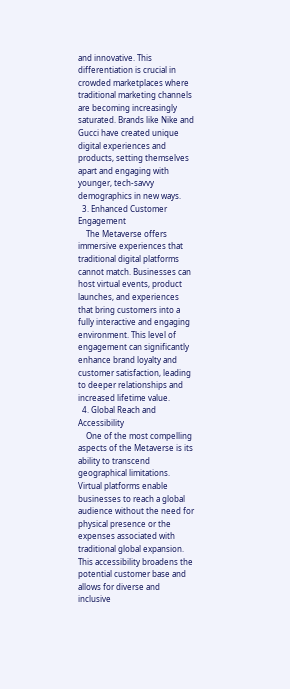and innovative. This differentiation is crucial in crowded marketplaces where traditional marketing channels are becoming increasingly saturated. Brands like Nike and Gucci have created unique digital experiences and products, setting themselves apart and engaging with younger, tech-savvy demographics in new ways.
  3. Enhanced Customer Engagement
    The Metaverse offers immersive experiences that traditional digital platforms cannot match. Businesses can host virtual events, product launches, and experiences that bring customers into a fully interactive and engaging environment. This level of engagement can significantly enhance brand loyalty and customer satisfaction, leading to deeper relationships and increased lifetime value.
  4. Global Reach and Accessibility
    One of the most compelling aspects of the Metaverse is its ability to transcend geographical limitations. Virtual platforms enable businesses to reach a global audience without the need for physical presence or the expenses associated with traditional global expansion. This accessibility broadens the potential customer base and allows for diverse and inclusive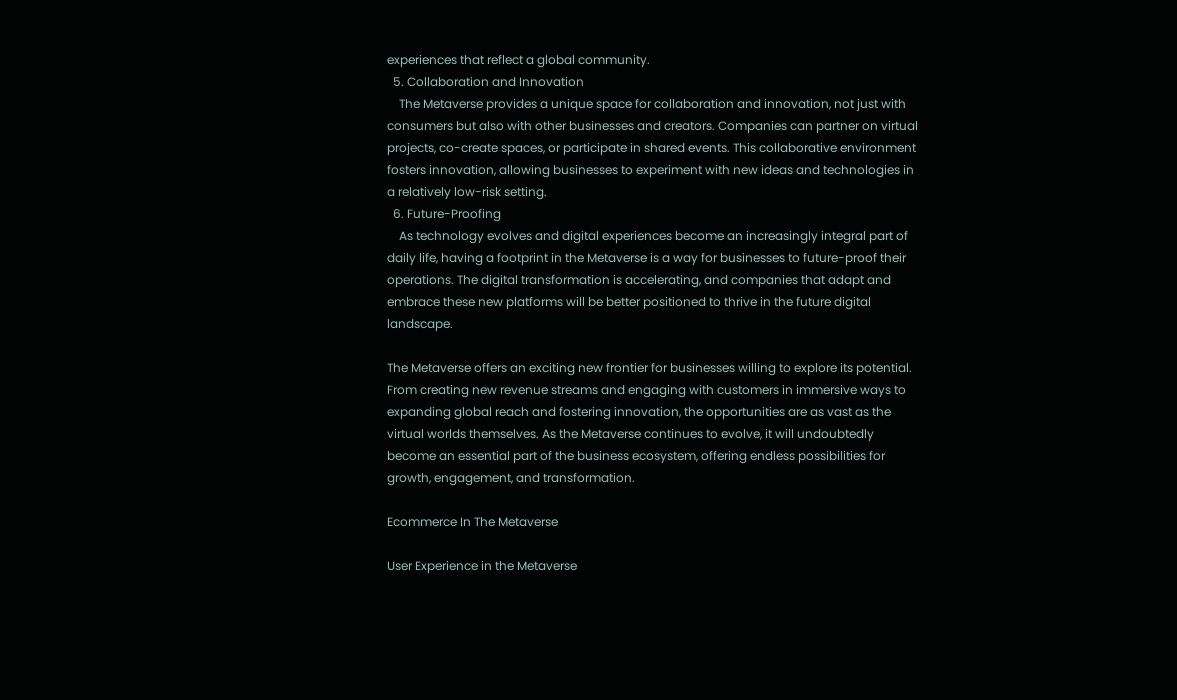experiences that reflect a global community.
  5. Collaboration and Innovation
    The Metaverse provides a unique space for collaboration and innovation, not just with consumers but also with other businesses and creators. Companies can partner on virtual projects, co-create spaces, or participate in shared events. This collaborative environment fosters innovation, allowing businesses to experiment with new ideas and technologies in a relatively low-risk setting.
  6. Future-Proofing
    As technology evolves and digital experiences become an increasingly integral part of daily life, having a footprint in the Metaverse is a way for businesses to future-proof their operations. The digital transformation is accelerating, and companies that adapt and embrace these new platforms will be better positioned to thrive in the future digital landscape.

The Metaverse offers an exciting new frontier for businesses willing to explore its potential. From creating new revenue streams and engaging with customers in immersive ways to expanding global reach and fostering innovation, the opportunities are as vast as the virtual worlds themselves. As the Metaverse continues to evolve, it will undoubtedly become an essential part of the business ecosystem, offering endless possibilities for growth, engagement, and transformation.

Ecommerce In The Metaverse

User Experience in the Metaverse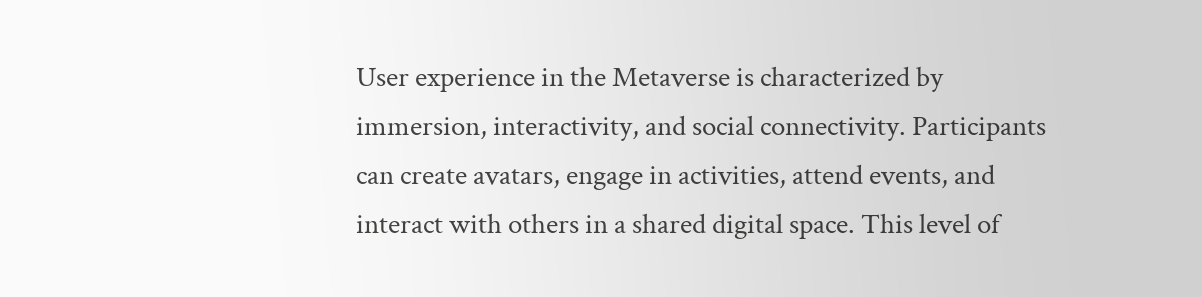User experience in the Metaverse is characterized by immersion, interactivity, and social connectivity. Participants can create avatars, engage in activities, attend events, and interact with others in a shared digital space. This level of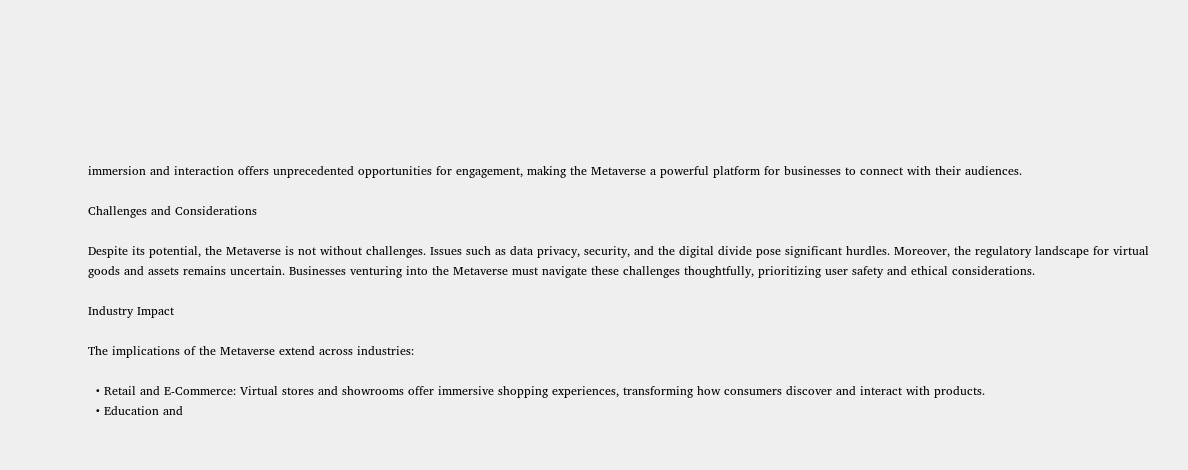immersion and interaction offers unprecedented opportunities for engagement, making the Metaverse a powerful platform for businesses to connect with their audiences.

Challenges and Considerations

Despite its potential, the Metaverse is not without challenges. Issues such as data privacy, security, and the digital divide pose significant hurdles. Moreover, the regulatory landscape for virtual goods and assets remains uncertain. Businesses venturing into the Metaverse must navigate these challenges thoughtfully, prioritizing user safety and ethical considerations.

Industry Impact

The implications of the Metaverse extend across industries:

  • Retail and E-Commerce: Virtual stores and showrooms offer immersive shopping experiences, transforming how consumers discover and interact with products.
  • Education and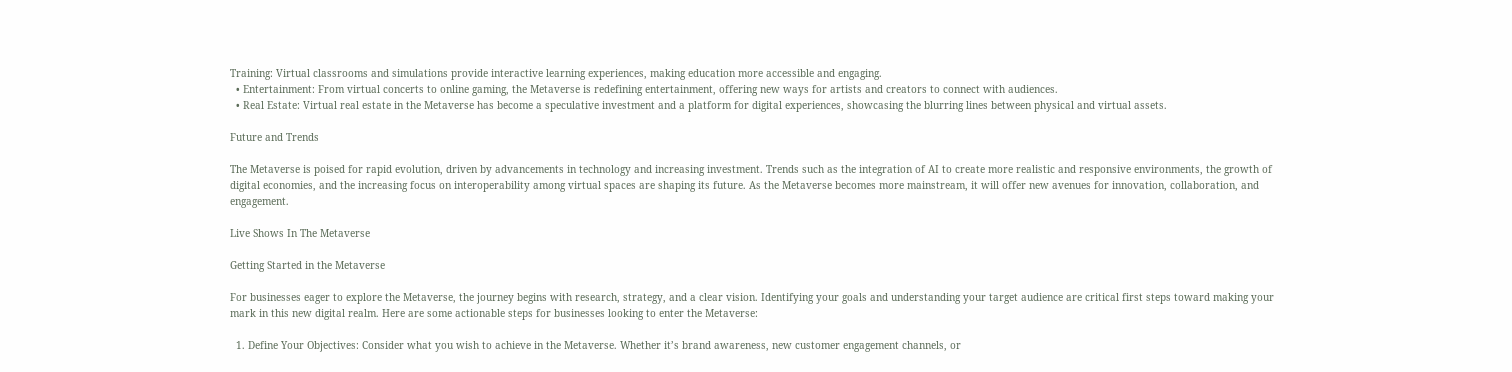Training: Virtual classrooms and simulations provide interactive learning experiences, making education more accessible and engaging.
  • Entertainment: From virtual concerts to online gaming, the Metaverse is redefining entertainment, offering new ways for artists and creators to connect with audiences.
  • Real Estate: Virtual real estate in the Metaverse has become a speculative investment and a platform for digital experiences, showcasing the blurring lines between physical and virtual assets.

Future and Trends

The Metaverse is poised for rapid evolution, driven by advancements in technology and increasing investment. Trends such as the integration of AI to create more realistic and responsive environments, the growth of digital economies, and the increasing focus on interoperability among virtual spaces are shaping its future. As the Metaverse becomes more mainstream, it will offer new avenues for innovation, collaboration, and engagement.

Live Shows In The Metaverse

Getting Started in the Metaverse

For businesses eager to explore the Metaverse, the journey begins with research, strategy, and a clear vision. Identifying your goals and understanding your target audience are critical first steps toward making your mark in this new digital realm. Here are some actionable steps for businesses looking to enter the Metaverse:

  1. Define Your Objectives: Consider what you wish to achieve in the Metaverse. Whether it’s brand awareness, new customer engagement channels, or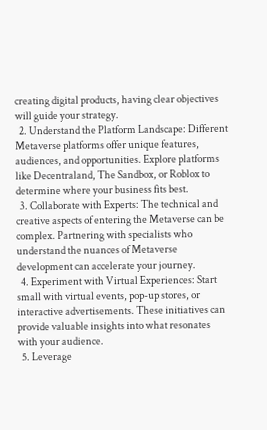creating digital products, having clear objectives will guide your strategy.
  2. Understand the Platform Landscape: Different Metaverse platforms offer unique features, audiences, and opportunities. Explore platforms like Decentraland, The Sandbox, or Roblox to determine where your business fits best.
  3. Collaborate with Experts: The technical and creative aspects of entering the Metaverse can be complex. Partnering with specialists who understand the nuances of Metaverse development can accelerate your journey.
  4. Experiment with Virtual Experiences: Start small with virtual events, pop-up stores, or interactive advertisements. These initiatives can provide valuable insights into what resonates with your audience.
  5. Leverage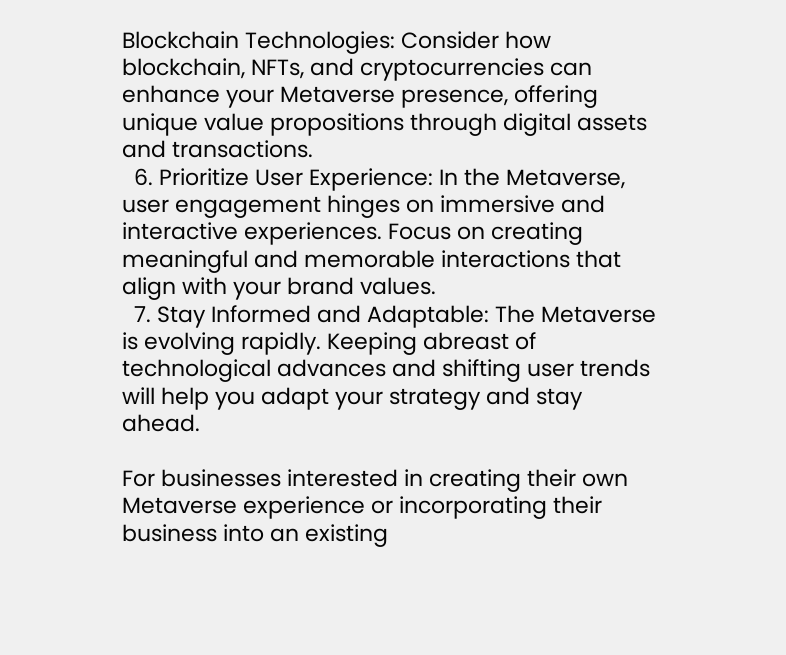Blockchain Technologies: Consider how blockchain, NFTs, and cryptocurrencies can enhance your Metaverse presence, offering unique value propositions through digital assets and transactions.
  6. Prioritize User Experience: In the Metaverse, user engagement hinges on immersive and interactive experiences. Focus on creating meaningful and memorable interactions that align with your brand values.
  7. Stay Informed and Adaptable: The Metaverse is evolving rapidly. Keeping abreast of technological advances and shifting user trends will help you adapt your strategy and stay ahead.

For businesses interested in creating their own Metaverse experience or incorporating their business into an existing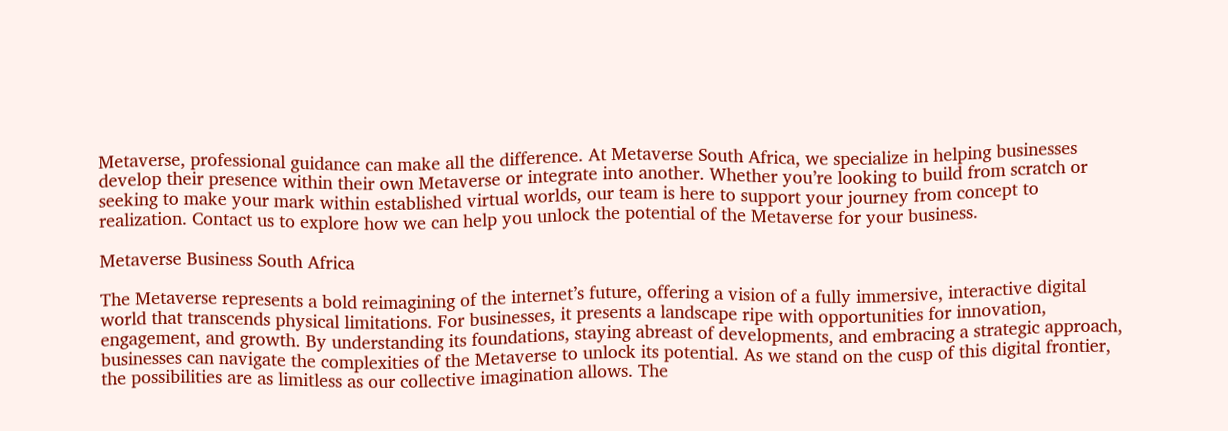Metaverse, professional guidance can make all the difference. At Metaverse South Africa, we specialize in helping businesses develop their presence within their own Metaverse or integrate into another. Whether you’re looking to build from scratch or seeking to make your mark within established virtual worlds, our team is here to support your journey from concept to realization. Contact us to explore how we can help you unlock the potential of the Metaverse for your business.

Metaverse Business South Africa

The Metaverse represents a bold reimagining of the internet’s future, offering a vision of a fully immersive, interactive digital world that transcends physical limitations. For businesses, it presents a landscape ripe with opportunities for innovation, engagement, and growth. By understanding its foundations, staying abreast of developments, and embracing a strategic approach, businesses can navigate the complexities of the Metaverse to unlock its potential. As we stand on the cusp of this digital frontier, the possibilities are as limitless as our collective imagination allows. The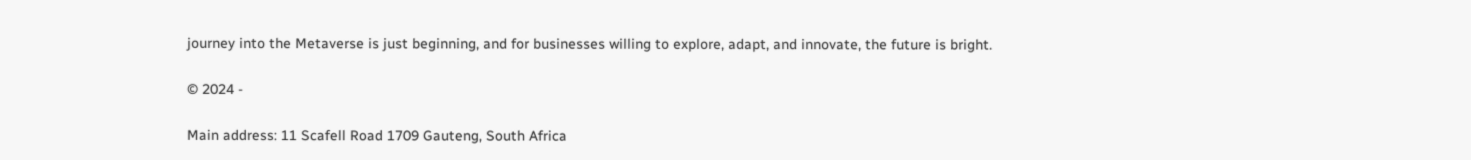journey into the Metaverse is just beginning, and for businesses willing to explore, adapt, and innovate, the future is bright.

© 2024 -

Main address: 11 Scafell Road 1709 Gauteng, South Africa